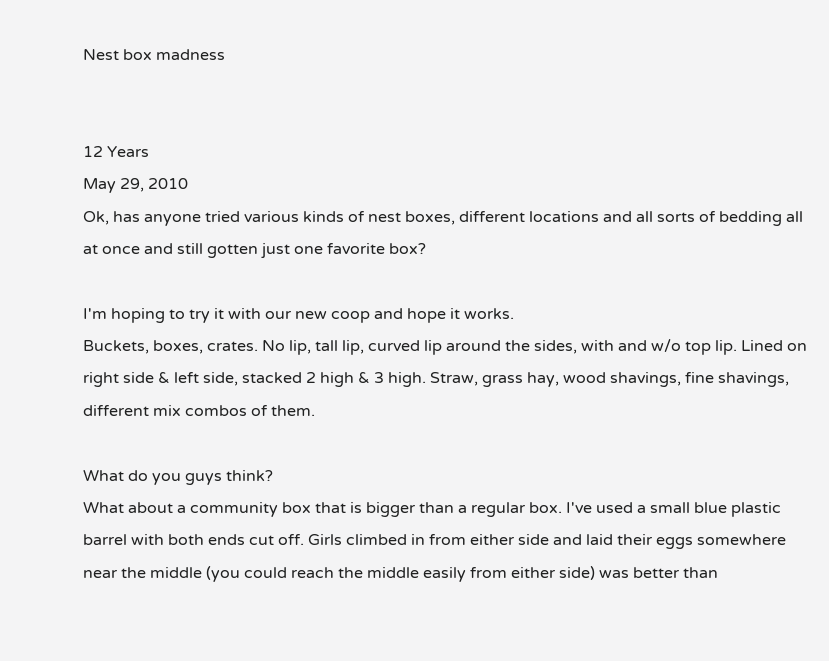Nest box madness


12 Years
May 29, 2010
Ok, has anyone tried various kinds of nest boxes, different locations and all sorts of bedding all at once and still gotten just one favorite box?

I'm hoping to try it with our new coop and hope it works.
Buckets, boxes, crates. No lip, tall lip, curved lip around the sides, with and w/o top lip. Lined on right side & left side, stacked 2 high & 3 high. Straw, grass hay, wood shavings, fine shavings, different mix combos of them.

What do you guys think?
What about a community box that is bigger than a regular box. I've used a small blue plastic barrel with both ends cut off. Girls climbed in from either side and laid their eggs somewhere near the middle (you could reach the middle easily from either side) was better than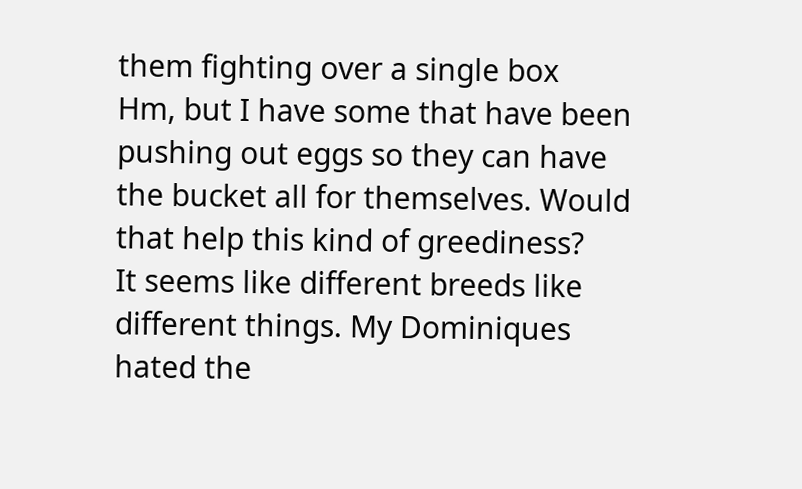them fighting over a single box
Hm, but I have some that have been pushing out eggs so they can have the bucket all for themselves. Would that help this kind of greediness?
It seems like different breeds like different things. My Dominiques hated the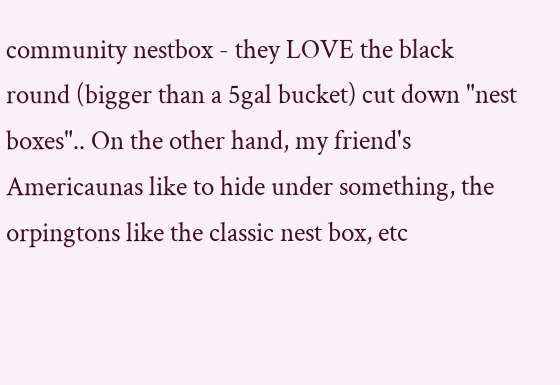community nestbox - they LOVE the black round (bigger than a 5gal bucket) cut down "nest boxes".. On the other hand, my friend's Americaunas like to hide under something, the orpingtons like the classic nest box, etc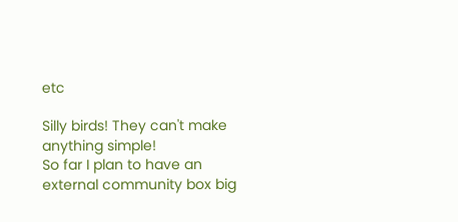etc

Silly birds! They can't make anything simple!
So far I plan to have an external community box big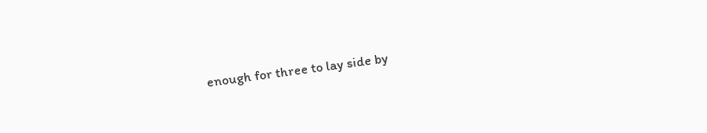enough for three to lay side by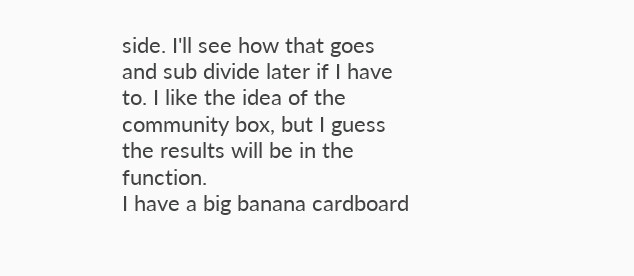side. I'll see how that goes and sub divide later if I have to. I like the idea of the community box, but I guess the results will be in the function.
I have a big banana cardboard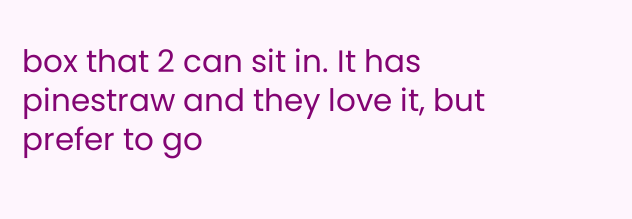box that 2 can sit in. It has pinestraw and they love it, but prefer to go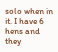solo when in it. I have 6 hens and they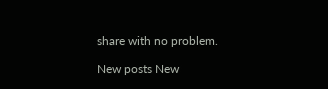share with no problem.

New posts New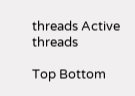threads Active threads

Top Bottom